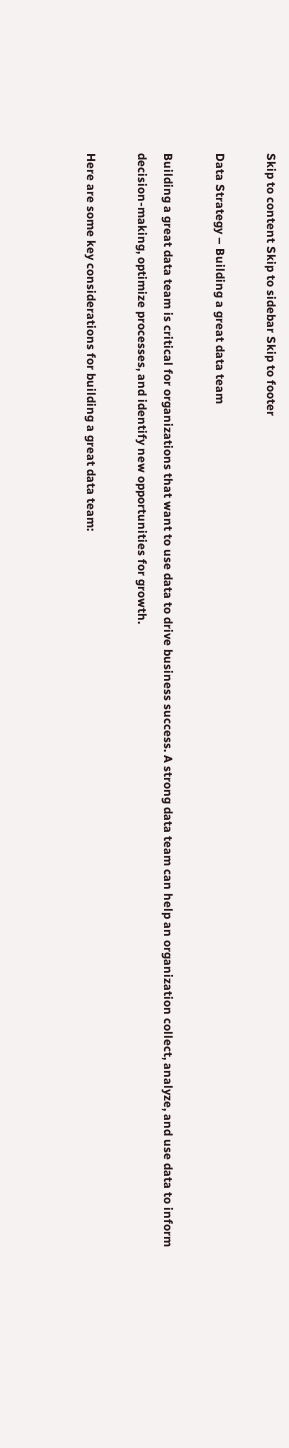Skip to content Skip to sidebar Skip to footer

Data Strategy – Building a great data team

Building a great data team is critical for organizations that want to use data to drive business success. A strong data team can help an organization collect, analyze, and use data to inform decision-making, optimize processes, and identify new opportunities for growth.

Here are some key considerations for building a great data team: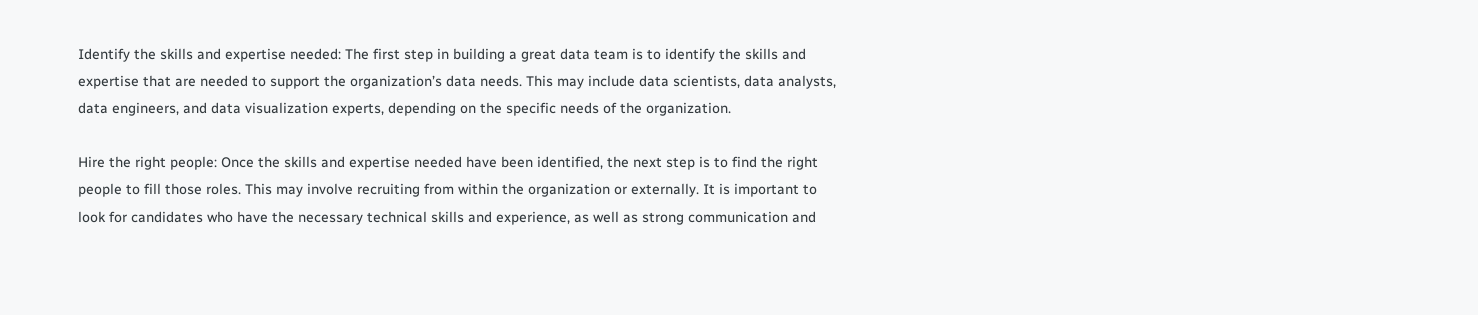Identify the skills and expertise needed: The first step in building a great data team is to identify the skills and expertise that are needed to support the organization’s data needs. This may include data scientists, data analysts, data engineers, and data visualization experts, depending on the specific needs of the organization.

Hire the right people: Once the skills and expertise needed have been identified, the next step is to find the right people to fill those roles. This may involve recruiting from within the organization or externally. It is important to look for candidates who have the necessary technical skills and experience, as well as strong communication and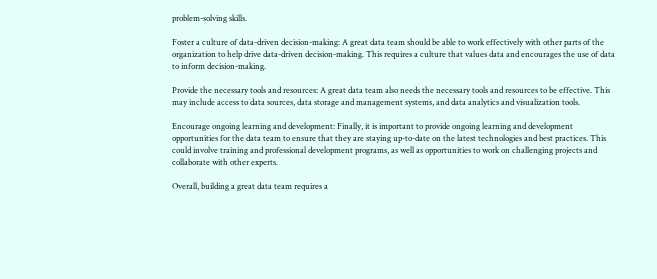problem-solving skills.

Foster a culture of data-driven decision-making: A great data team should be able to work effectively with other parts of the organization to help drive data-driven decision-making. This requires a culture that values data and encourages the use of data to inform decision-making.

Provide the necessary tools and resources: A great data team also needs the necessary tools and resources to be effective. This may include access to data sources, data storage and management systems, and data analytics and visualization tools.

Encourage ongoing learning and development: Finally, it is important to provide ongoing learning and development opportunities for the data team to ensure that they are staying up-to-date on the latest technologies and best practices. This could involve training and professional development programs, as well as opportunities to work on challenging projects and collaborate with other experts.

Overall, building a great data team requires a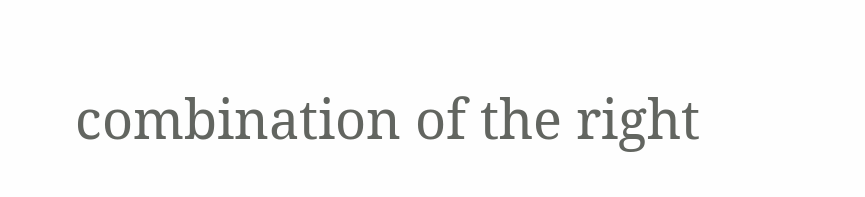combination of the right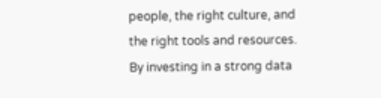people, the right culture, and the right tools and resources. By investing in a strong data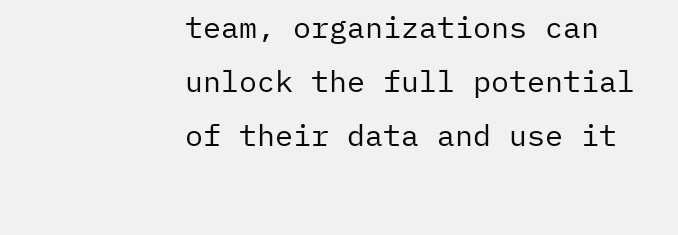team, organizations can unlock the full potential of their data and use it